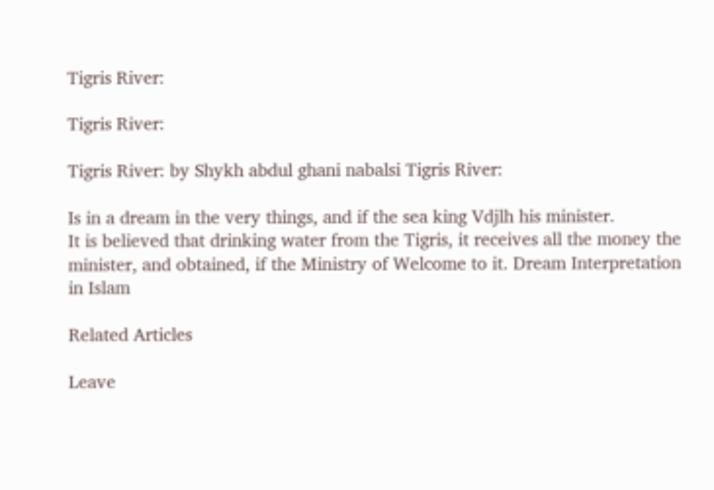Tigris River:

Tigris River:

Tigris River: by Shykh abdul ghani nabalsi Tigris River:

Is in a dream in the very things, and if the sea king Vdjlh his minister.
It is believed that drinking water from the Tigris, it receives all the money the minister, and obtained, if the Ministry of Welcome to it. Dream Interpretation in Islam

Related Articles

Leave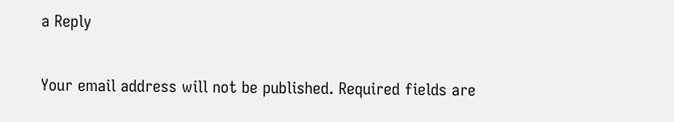a Reply

Your email address will not be published. Required fields are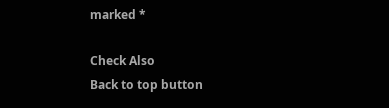marked *

Check Also
Back to top button